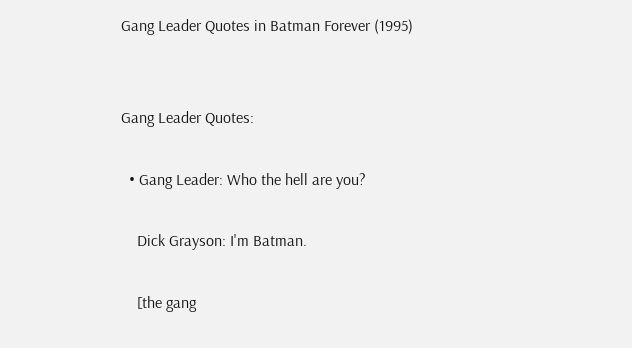Gang Leader Quotes in Batman Forever (1995)


Gang Leader Quotes:

  • Gang Leader: Who the hell are you?

    Dick Grayson: I'm Batman.

    [the gang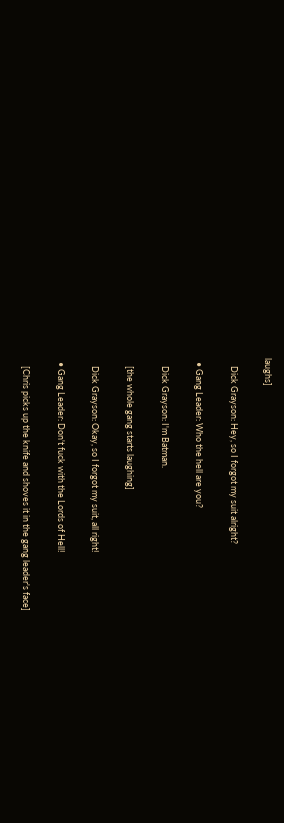laughs]

    Dick Grayson: Hey, so I forgot my suit alright?

  • Gang Leader: Who the hell are you?

    Dick Grayson: I'm Batman.

    [the whole gang starts laughing]

    Dick Grayson: Okay, so I forgot my suit, all right!

  • Gang Leader: Don't fuck with the Lords of Hell!

    [Chris picks up the knife and shoves it in the gang leader's face]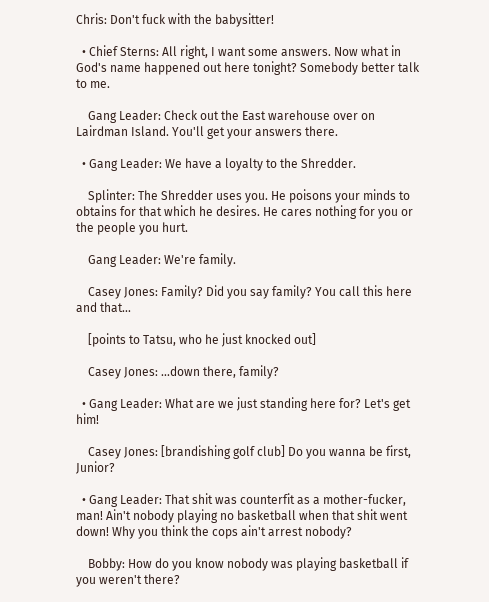Chris: Don't fuck with the babysitter!

  • Chief Sterns: All right, I want some answers. Now what in God's name happened out here tonight? Somebody better talk to me.

    Gang Leader: Check out the East warehouse over on Lairdman Island. You'll get your answers there.

  • Gang Leader: We have a loyalty to the Shredder.

    Splinter: The Shredder uses you. He poisons your minds to obtains for that which he desires. He cares nothing for you or the people you hurt.

    Gang Leader: We're family.

    Casey Jones: Family? Did you say family? You call this here and that...

    [points to Tatsu, who he just knocked out]

    Casey Jones: ...down there, family?

  • Gang Leader: What are we just standing here for? Let's get him!

    Casey Jones: [brandishing golf club] Do you wanna be first, Junior?

  • Gang Leader: That shit was counterfit as a mother-fucker, man! Ain't nobody playing no basketball when that shit went down! Why you think the cops ain't arrest nobody?

    Bobby: How do you know nobody was playing basketball if you weren't there?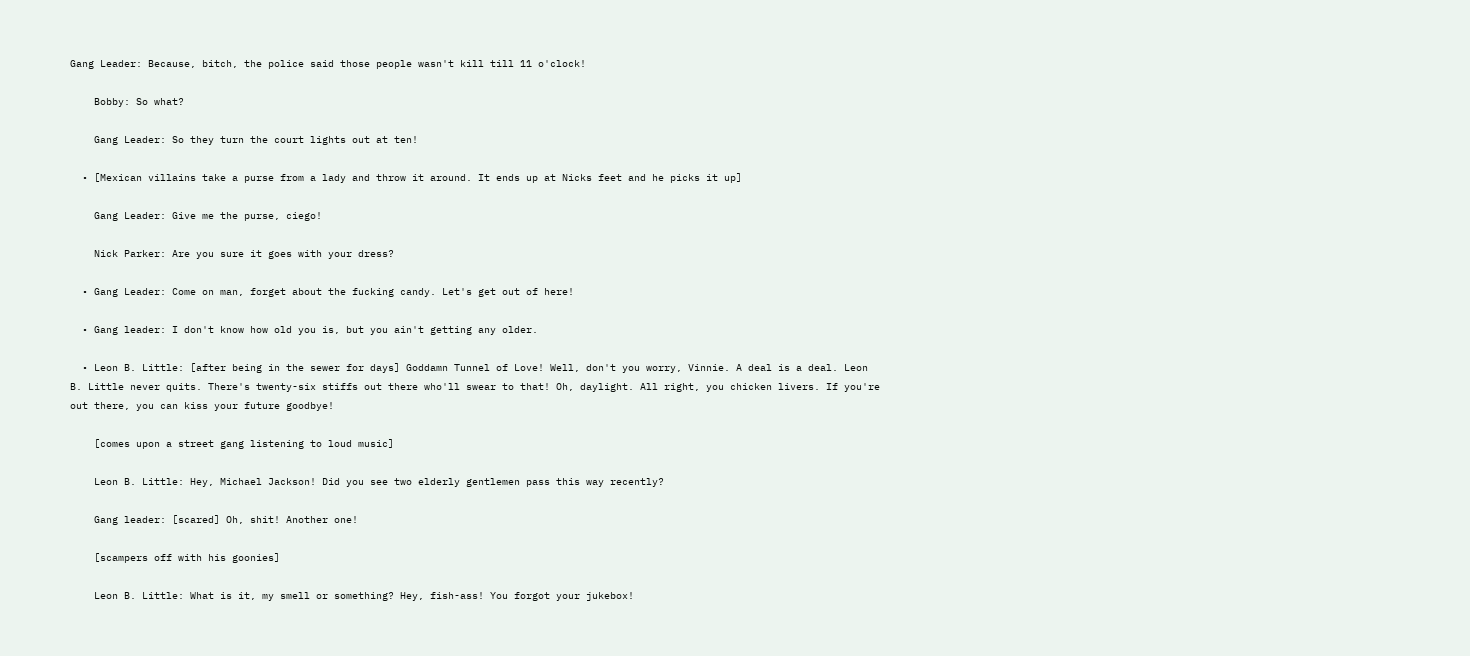Gang Leader: Because, bitch, the police said those people wasn't kill till 11 o'clock!

    Bobby: So what?

    Gang Leader: So they turn the court lights out at ten!

  • [Mexican villains take a purse from a lady and throw it around. It ends up at Nicks feet and he picks it up]

    Gang Leader: Give me the purse, ciego!

    Nick Parker: Are you sure it goes with your dress?

  • Gang Leader: Come on man, forget about the fucking candy. Let's get out of here!

  • Gang leader: I don't know how old you is, but you ain't getting any older.

  • Leon B. Little: [after being in the sewer for days] Goddamn Tunnel of Love! Well, don't you worry, Vinnie. A deal is a deal. Leon B. Little never quits. There's twenty-six stiffs out there who'll swear to that! Oh, daylight. All right, you chicken livers. If you're out there, you can kiss your future goodbye!

    [comes upon a street gang listening to loud music]

    Leon B. Little: Hey, Michael Jackson! Did you see two elderly gentlemen pass this way recently?

    Gang leader: [scared] Oh, shit! Another one!

    [scampers off with his goonies]

    Leon B. Little: What is it, my smell or something? Hey, fish-ass! You forgot your jukebox!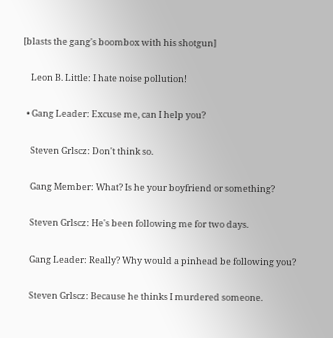[blasts the gang's boombox with his shotgun]

    Leon B. Little: I hate noise pollution!

  • Gang Leader: Excuse me, can I help you?

    Steven Grlscz: Don't think so.

    Gang Member: What? Is he your boyfriend or something?

    Steven Grlscz: He's been following me for two days.

    Gang Leader: Really? Why would a pinhead be following you?

    Steven Grlscz: Because he thinks I murdered someone.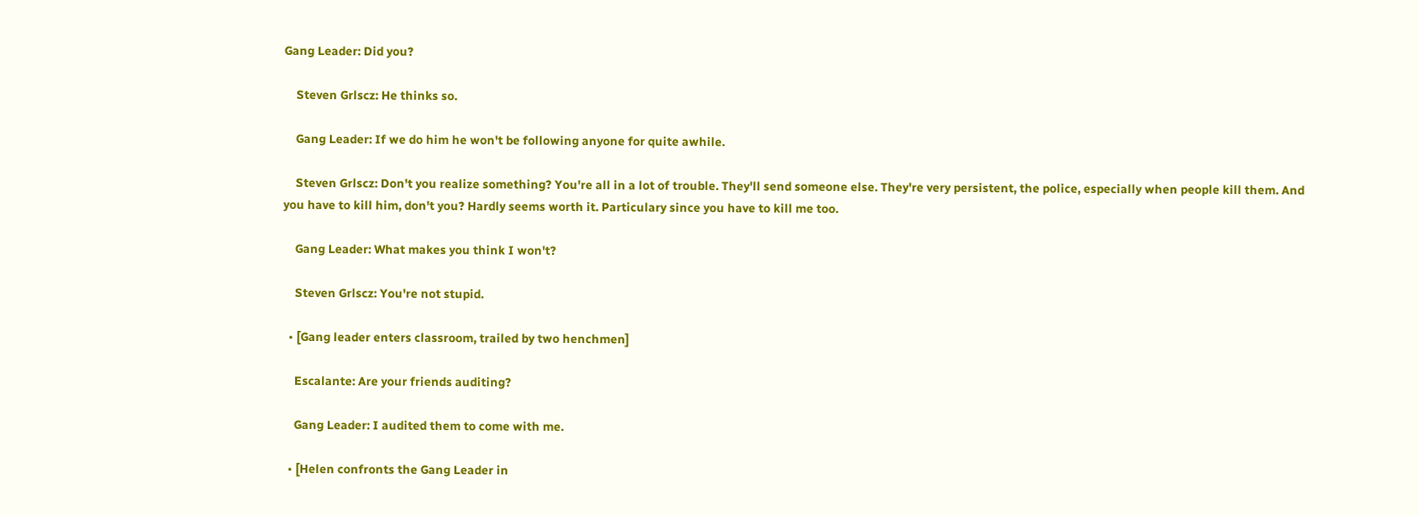Gang Leader: Did you?

    Steven Grlscz: He thinks so.

    Gang Leader: If we do him he won't be following anyone for quite awhile.

    Steven Grlscz: Don't you realize something? You're all in a lot of trouble. They'll send someone else. They're very persistent, the police, especially when people kill them. And you have to kill him, don't you? Hardly seems worth it. Particulary since you have to kill me too.

    Gang Leader: What makes you think I won't?

    Steven Grlscz: You're not stupid.

  • [Gang leader enters classroom, trailed by two henchmen]

    Escalante: Are your friends auditing?

    Gang Leader: I audited them to come with me.

  • [Helen confronts the Gang Leader in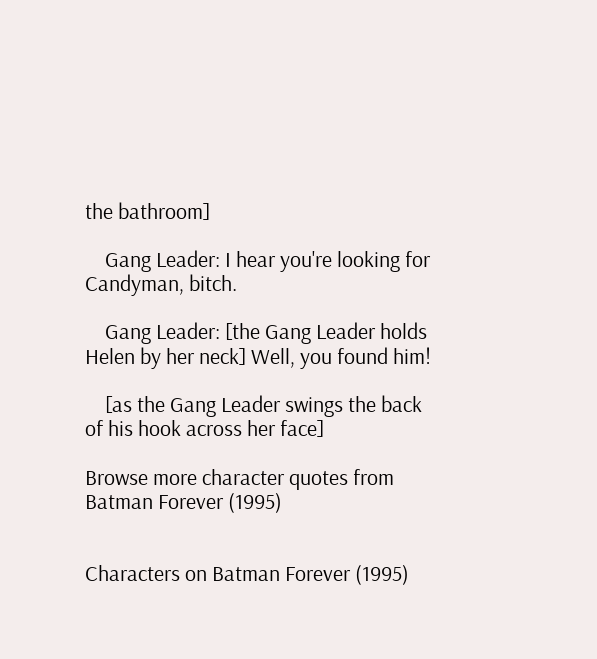the bathroom]

    Gang Leader: I hear you're looking for Candyman, bitch.

    Gang Leader: [the Gang Leader holds Helen by her neck] Well, you found him!

    [as the Gang Leader swings the back of his hook across her face]

Browse more character quotes from Batman Forever (1995)


Characters on Batman Forever (1995)